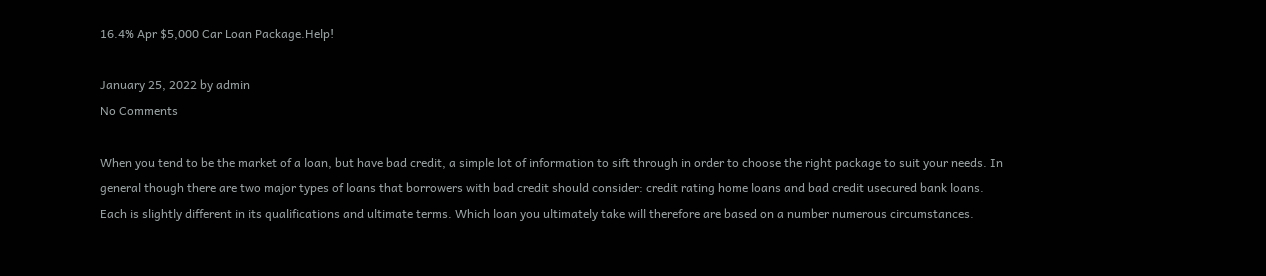16.4% Apr $5,000 Car Loan Package.Help!

January 25, 2022 by admin
No Comments

When you tend to be the market of a loan, but have bad credit, a simple lot of information to sift through in order to choose the right package to suit your needs. In general though there are two major types of loans that borrowers with bad credit should consider: credit rating home loans and bad credit usecured bank loans. Each is slightly different in its qualifications and ultimate terms. Which loan you ultimately take will therefore are based on a number numerous circumstances.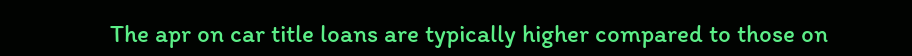The apr on car title loans are typically higher compared to those on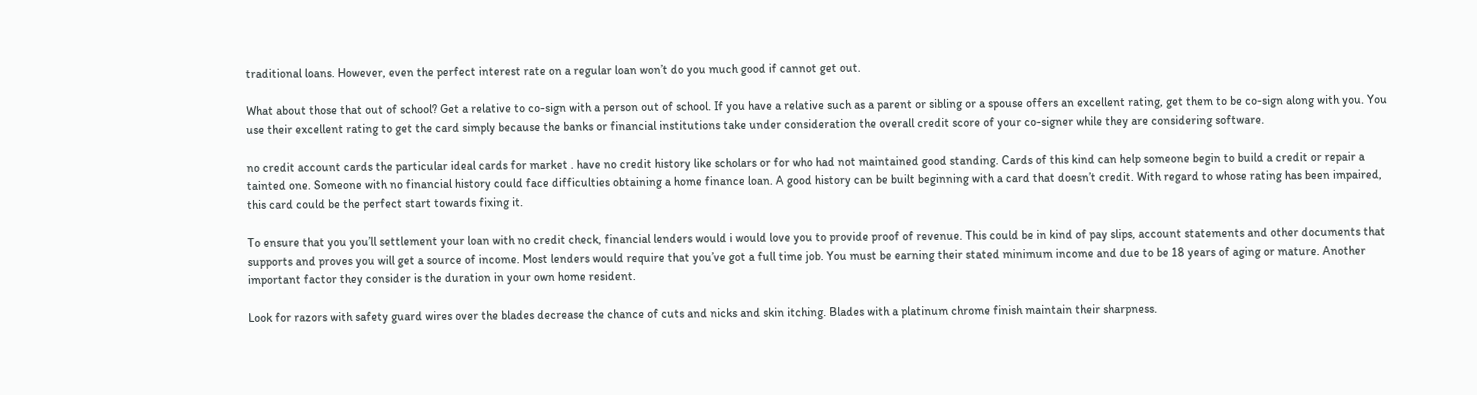traditional loans. However, even the perfect interest rate on a regular loan won’t do you much good if cannot get out.

What about those that out of school? Get a relative to co-sign with a person out of school. If you have a relative such as a parent or sibling or a spouse offers an excellent rating, get them to be co-sign along with you. You use their excellent rating to get the card simply because the banks or financial institutions take under consideration the overall credit score of your co-signer while they are considering software.

no credit account cards the particular ideal cards for market . have no credit history like scholars or for who had not maintained good standing. Cards of this kind can help someone begin to build a credit or repair a tainted one. Someone with no financial history could face difficulties obtaining a home finance loan. A good history can be built beginning with a card that doesn’t credit. With regard to whose rating has been impaired, this card could be the perfect start towards fixing it.

To ensure that you you’ll settlement your loan with no credit check, financial lenders would i would love you to provide proof of revenue. This could be in kind of pay slips, account statements and other documents that supports and proves you will get a source of income. Most lenders would require that you’ve got a full time job. You must be earning their stated minimum income and due to be 18 years of aging or mature. Another important factor they consider is the duration in your own home resident.

Look for razors with safety guard wires over the blades decrease the chance of cuts and nicks and skin itching. Blades with a platinum chrome finish maintain their sharpness.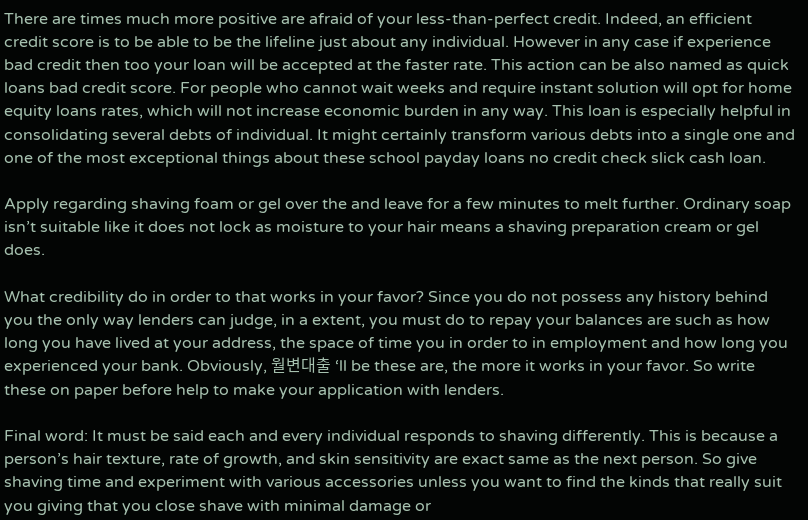There are times much more positive are afraid of your less-than-perfect credit. Indeed, an efficient credit score is to be able to be the lifeline just about any individual. However in any case if experience bad credit then too your loan will be accepted at the faster rate. This action can be also named as quick loans bad credit score. For people who cannot wait weeks and require instant solution will opt for home equity loans rates, which will not increase economic burden in any way. This loan is especially helpful in consolidating several debts of individual. It might certainly transform various debts into a single one and one of the most exceptional things about these school payday loans no credit check slick cash loan.

Apply regarding shaving foam or gel over the and leave for a few minutes to melt further. Ordinary soap isn’t suitable like it does not lock as moisture to your hair means a shaving preparation cream or gel does.

What credibility do in order to that works in your favor? Since you do not possess any history behind you the only way lenders can judge, in a extent, you must do to repay your balances are such as how long you have lived at your address, the space of time you in order to in employment and how long you experienced your bank. Obviously, 월변대출 ‘ll be these are, the more it works in your favor. So write these on paper before help to make your application with lenders.

Final word: It must be said each and every individual responds to shaving differently. This is because a person’s hair texture, rate of growth, and skin sensitivity are exact same as the next person. So give shaving time and experiment with various accessories unless you want to find the kinds that really suit you giving that you close shave with minimal damage or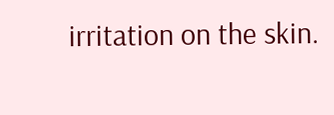irritation on the skin.